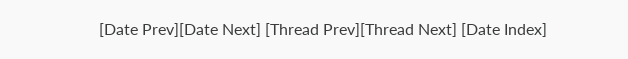[Date Prev][Date Next] [Thread Prev][Thread Next] [Date Index]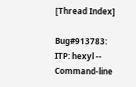[Thread Index]

Bug#913783: ITP: hexyl -- Command-line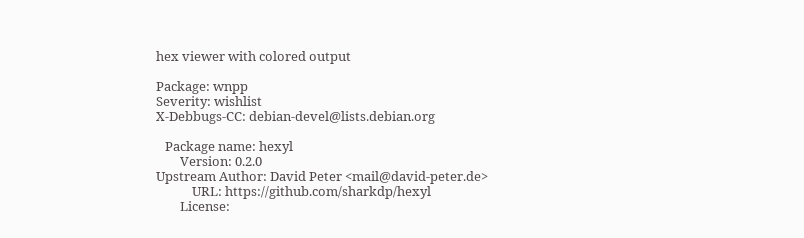hex viewer with colored output

Package: wnpp
Severity: wishlist
X-Debbugs-CC: debian-devel@lists.debian.org

   Package name: hexyl
        Version: 0.2.0
Upstream Author: David Peter <mail@david-peter.de>
            URL: https://github.com/sharkdp/hexyl
        License: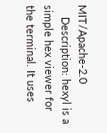MIT/Apache-2.0
    Description: hexyl is a simple hex viewer for the terminal. It uses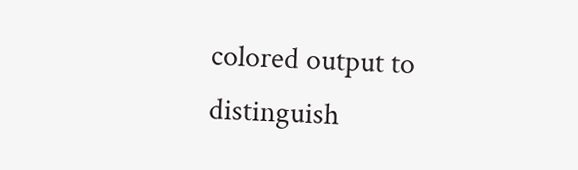colored output to distinguish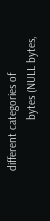different categories of
                 bytes (NULL bytes,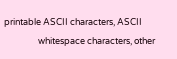printable ASCII characters, ASCII
                 whitespace characters, other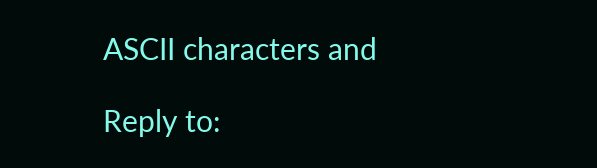ASCII characters and

Reply to: